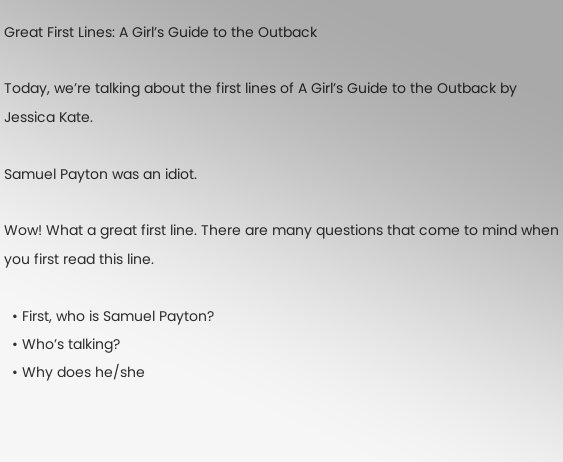Great First Lines: A Girl’s Guide to the Outback

Today, we’re talking about the first lines of A Girl’s Guide to the Outback by Jessica Kate.

Samuel Payton was an idiot.

Wow! What a great first line. There are many questions that come to mind when you first read this line.

  • First, who is Samuel Payton?
  • Who’s talking?
  • Why does he/she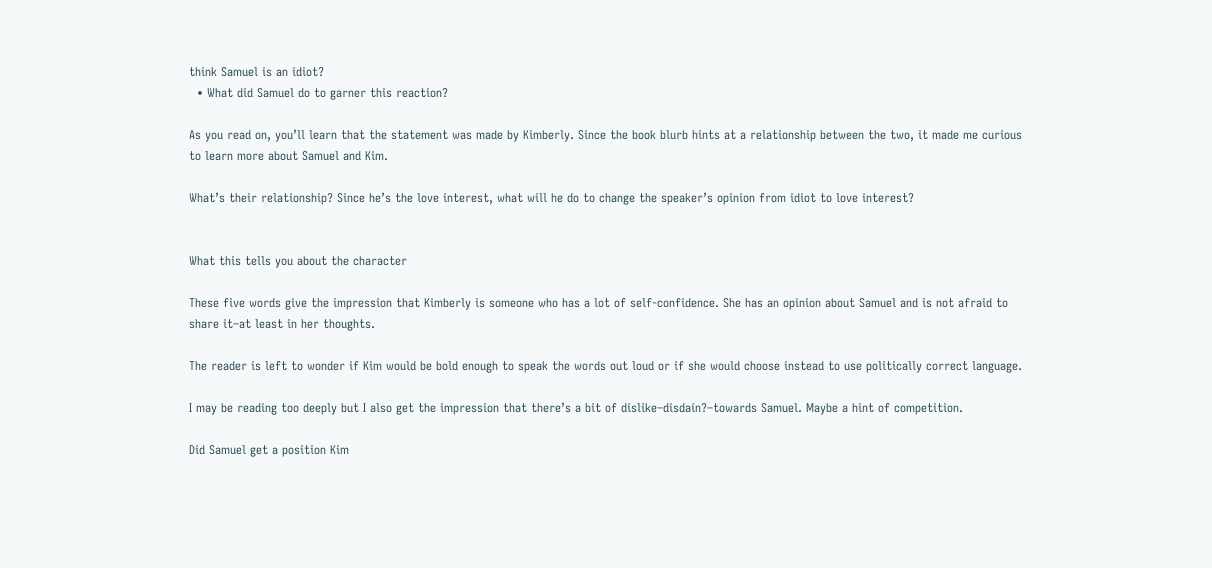think Samuel is an idiot?
  • What did Samuel do to garner this reaction?

As you read on, you’ll learn that the statement was made by Kimberly. Since the book blurb hints at a relationship between the two, it made me curious to learn more about Samuel and Kim.

What’s their relationship? Since he’s the love interest, what will he do to change the speaker’s opinion from idiot to love interest?


What this tells you about the character

These five words give the impression that Kimberly is someone who has a lot of self-confidence. She has an opinion about Samuel and is not afraid to share it–at least in her thoughts.

The reader is left to wonder if Kim would be bold enough to speak the words out loud or if she would choose instead to use politically correct language.

I may be reading too deeply but I also get the impression that there’s a bit of dislike–disdain?–towards Samuel. Maybe a hint of competition.

Did Samuel get a position Kim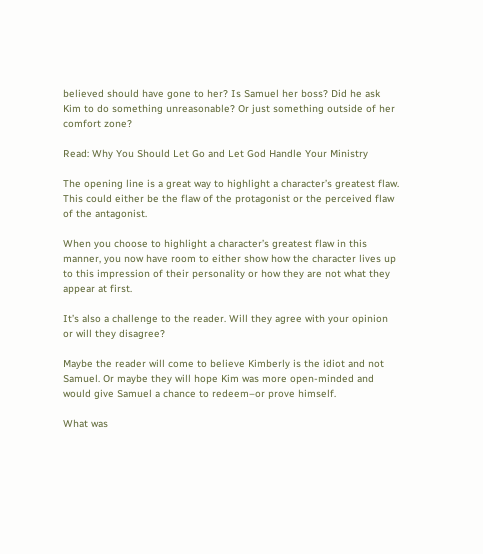believed should have gone to her? Is Samuel her boss? Did he ask Kim to do something unreasonable? Or just something outside of her comfort zone?

Read: Why You Should Let Go and Let God Handle Your Ministry

The opening line is a great way to highlight a character’s greatest flaw. This could either be the flaw of the protagonist or the perceived flaw of the antagonist.

When you choose to highlight a character’s greatest flaw in this manner, you now have room to either show how the character lives up to this impression of their personality or how they are not what they appear at first.

It’s also a challenge to the reader. Will they agree with your opinion or will they disagree?

Maybe the reader will come to believe Kimberly is the idiot and not Samuel. Or maybe they will hope Kim was more open-minded and would give Samuel a chance to redeem–or prove himself.

What was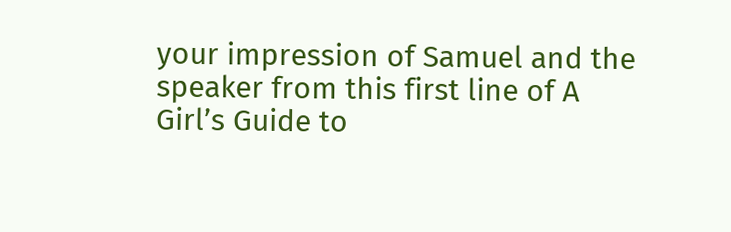your impression of Samuel and the speaker from this first line of A Girl’s Guide to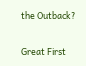the Outback?

Great First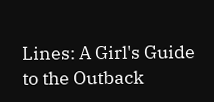Lines: A Girl's Guide to the Outback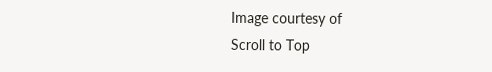Image courtesy of
Scroll to Top